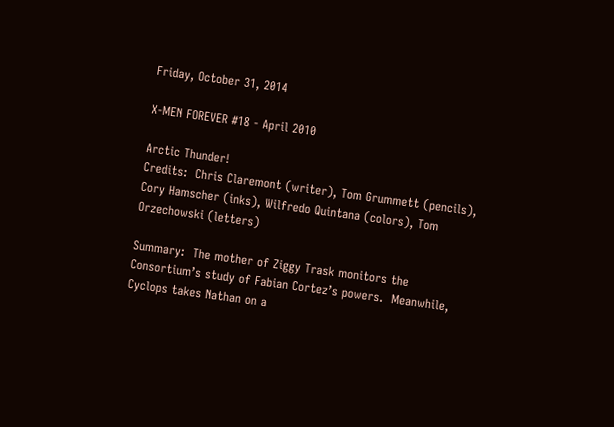Friday, October 31, 2014

X-MEN FOREVER #18 - April 2010

Arctic Thunder!
Credits:  Chris Claremont (writer), Tom Grummett (pencils), Cory Hamscher (inks), Wilfredo Quintana (colors), Tom Orzechowski (letters)

Summary:  The mother of Ziggy Trask monitors the Consortium’s study of Fabian Cortez’s powers.  Meanwhile, Cyclops takes Nathan on a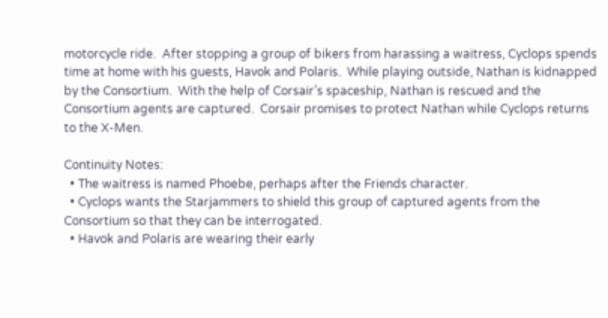motorcycle ride.  After stopping a group of bikers from harassing a waitress, Cyclops spends time at home with his guests, Havok and Polaris.  While playing outside, Nathan is kidnapped by the Consortium.  With the help of Corsair’s spaceship, Nathan is rescued and the Consortium agents are captured.  Corsair promises to protect Nathan while Cyclops returns to the X-Men.

Continuity Notes:
  • The waitress is named Phoebe, perhaps after the Friends character.
  • Cyclops wants the Starjammers to shield this group of captured agents from the Consortium so that they can be interrogated.
  • Havok and Polaris are wearing their early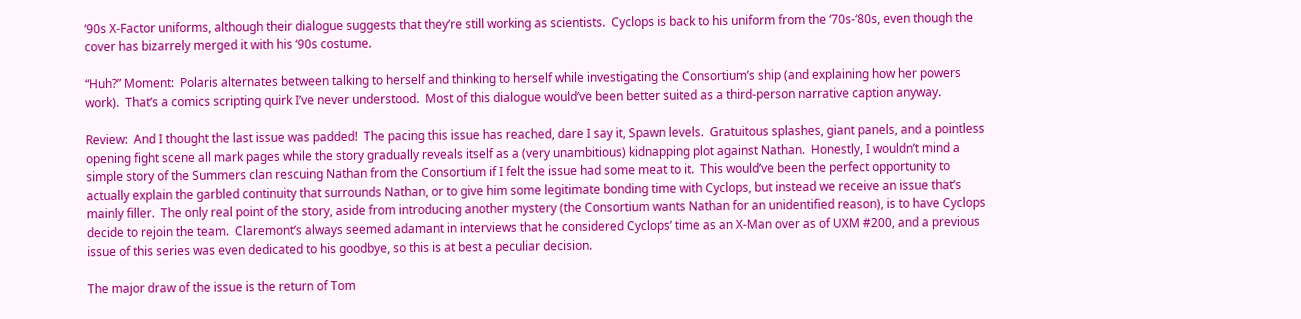‘90s X-Factor uniforms, although their dialogue suggests that they’re still working as scientists.  Cyclops is back to his uniform from the ‘70s-‘80s, even though the cover has bizarrely merged it with his ‘90s costume.

“Huh?” Moment:  Polaris alternates between talking to herself and thinking to herself while investigating the Consortium’s ship (and explaining how her powers work).  That’s a comics scripting quirk I’ve never understood.  Most of this dialogue would’ve been better suited as a third-person narrative caption anyway.

Review:  And I thought the last issue was padded!  The pacing this issue has reached, dare I say it, Spawn levels.  Gratuitous splashes, giant panels, and a pointless opening fight scene all mark pages while the story gradually reveals itself as a (very unambitious) kidnapping plot against Nathan.  Honestly, I wouldn’t mind a simple story of the Summers clan rescuing Nathan from the Consortium if I felt the issue had some meat to it.  This would’ve been the perfect opportunity to actually explain the garbled continuity that surrounds Nathan, or to give him some legitimate bonding time with Cyclops, but instead we receive an issue that’s mainly filler.  The only real point of the story, aside from introducing another mystery (the Consortium wants Nathan for an unidentified reason), is to have Cyclops decide to rejoin the team.  Claremont’s always seemed adamant in interviews that he considered Cyclops’ time as an X-Man over as of UXM #200, and a previous issue of this series was even dedicated to his goodbye, so this is at best a peculiar decision.

The major draw of the issue is the return of Tom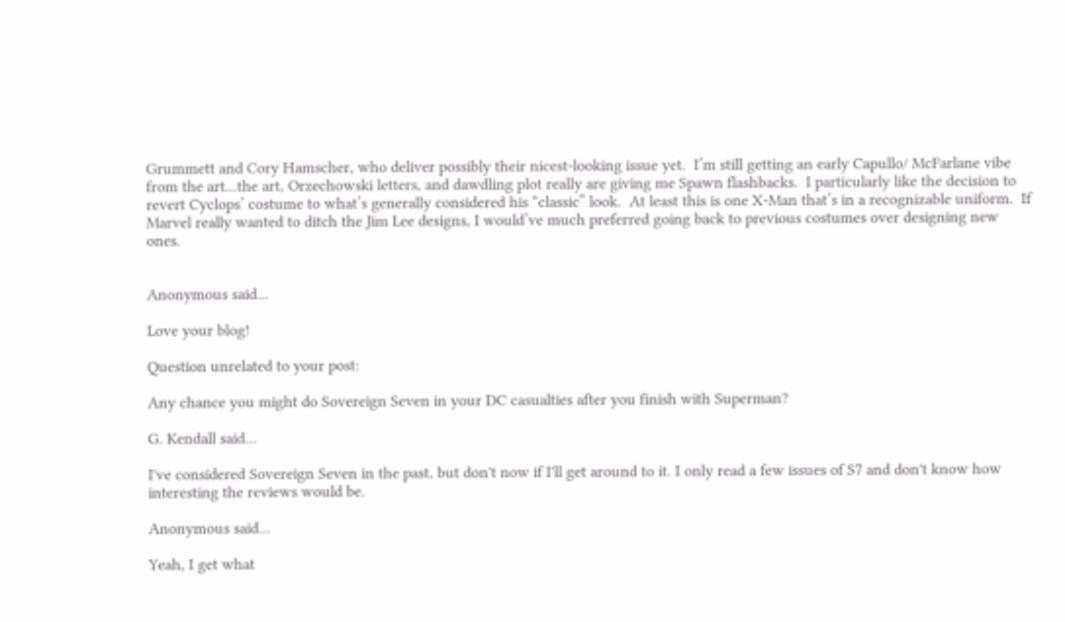Grummett and Cory Hamscher, who deliver possibly their nicest-looking issue yet.  I’m still getting an early Capullo/ McFarlane vibe from the art...the art, Orzechowski letters, and dawdling plot really are giving me Spawn flashbacks.  I particularly like the decision to revert Cyclops’ costume to what’s generally considered his “classic” look.  At least this is one X-Man that’s in a recognizable uniform.  If Marvel really wanted to ditch the Jim Lee designs, I would’ve much preferred going back to previous costumes over designing new ones.


Anonymous said...

Love your blog!

Question unrelated to your post:

Any chance you might do Sovereign Seven in your DC casualties after you finish with Superman?

G. Kendall said...

I've considered Sovereign Seven in the past, but don't now if I'll get around to it. I only read a few issues of S7 and don't know how interesting the reviews would be.

Anonymous said...

Yeah, I get what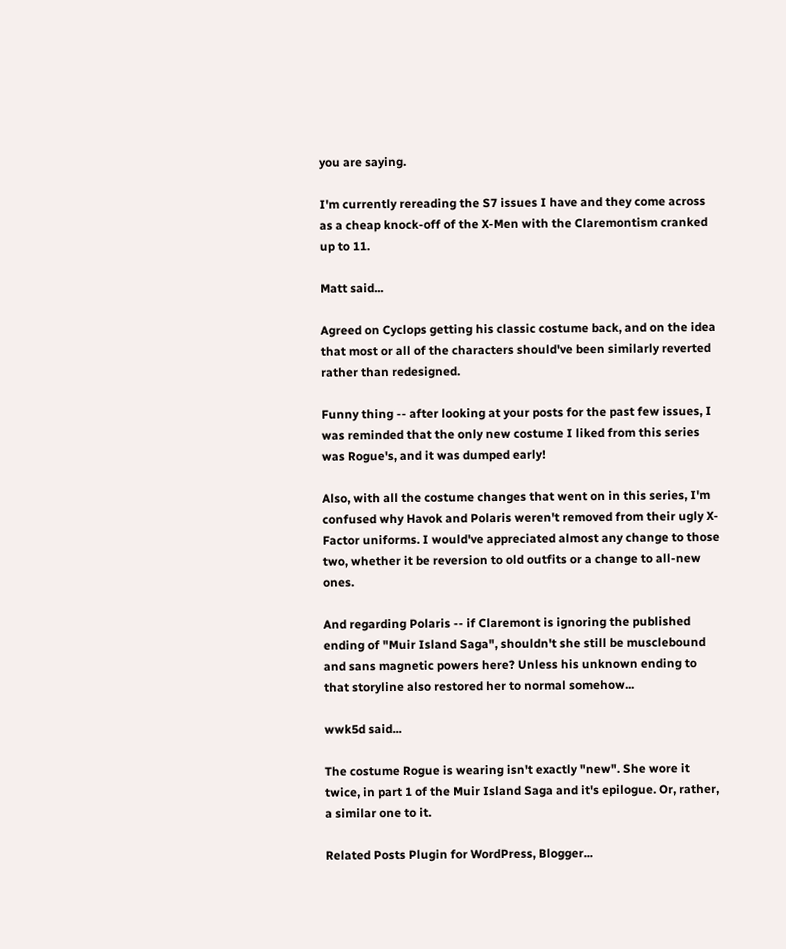you are saying.

I'm currently rereading the S7 issues I have and they come across as a cheap knock-off of the X-Men with the Claremontism cranked up to 11.

Matt said...

Agreed on Cyclops getting his classic costume back, and on the idea that most or all of the characters should've been similarly reverted rather than redesigned.

Funny thing -- after looking at your posts for the past few issues, I was reminded that the only new costume I liked from this series was Rogue's, and it was dumped early!

Also, with all the costume changes that went on in this series, I'm confused why Havok and Polaris weren't removed from their ugly X-Factor uniforms. I would've appreciated almost any change to those two, whether it be reversion to old outfits or a change to all-new ones.

And regarding Polaris -- if Claremont is ignoring the published ending of "Muir Island Saga", shouldn't she still be musclebound and sans magnetic powers here? Unless his unknown ending to that storyline also restored her to normal somehow...

wwk5d said...

The costume Rogue is wearing isn't exactly "new". She wore it twice, in part 1 of the Muir Island Saga and it's epilogue. Or, rather, a similar one to it.

Related Posts Plugin for WordPress, Blogger...